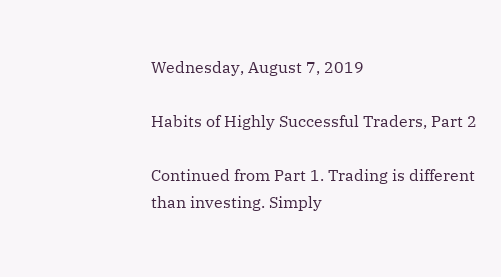Wednesday, August 7, 2019

Habits of Highly Successful Traders, Part 2

Continued from Part 1. Trading is different than investing. Simply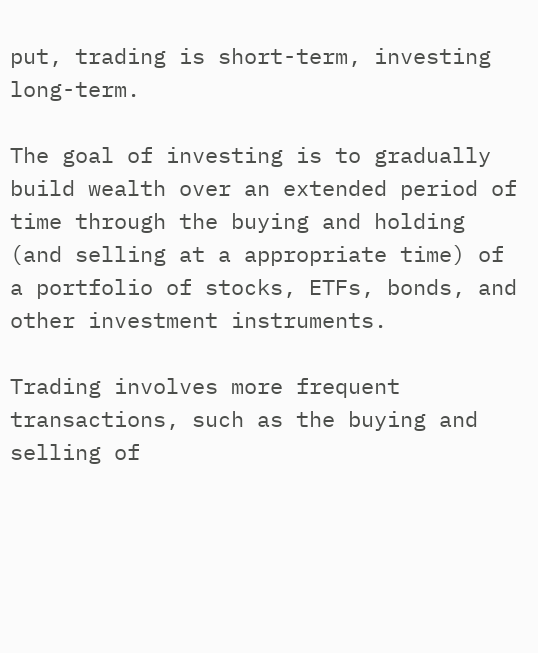put, trading is short-term, investing long-term.

The goal of investing is to gradually build wealth over an extended period of time through the buying and holding (and selling at a appropriate time) of a portfolio of stocks, ETFs, bonds, and other investment instruments.

Trading involves more frequent transactions, such as the buying and selling of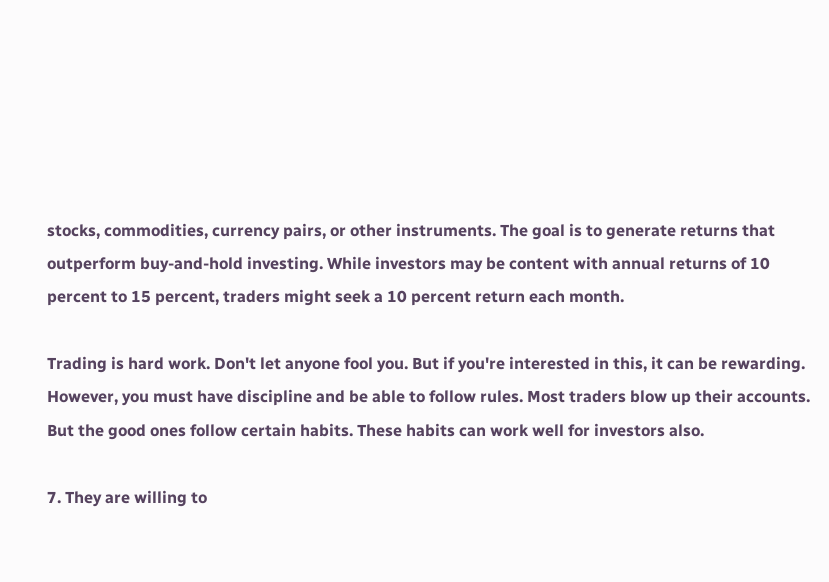stocks, commodities, currency pairs, or other instruments. The goal is to generate returns that outperform buy-and-hold investing. While investors may be content with annual returns of 10 percent to 15 percent, traders might seek a 10 percent return each month.

Trading is hard work. Don't let anyone fool you. But if you're interested in this, it can be rewarding. However, you must have discipline and be able to follow rules. Most traders blow up their accounts. But the good ones follow certain habits. These habits can work well for investors also.

7. They are willing to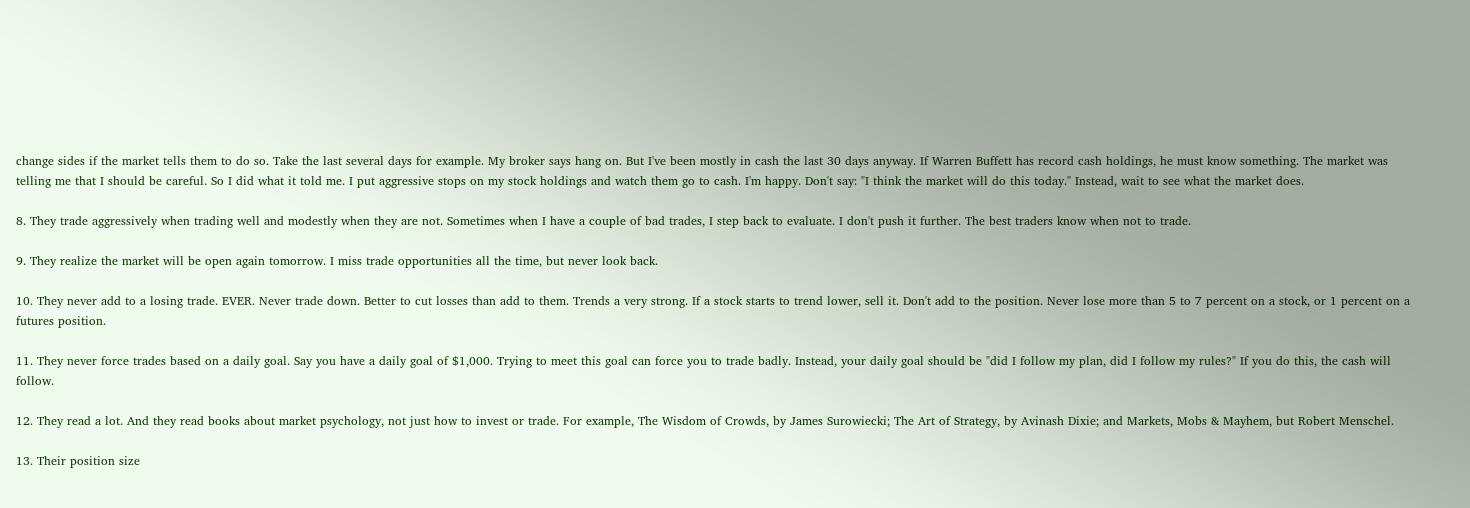change sides if the market tells them to do so. Take the last several days for example. My broker says hang on. But I've been mostly in cash the last 30 days anyway. If Warren Buffett has record cash holdings, he must know something. The market was telling me that I should be careful. So I did what it told me. I put aggressive stops on my stock holdings and watch them go to cash. I'm happy. Don't say: "I think the market will do this today." Instead, wait to see what the market does.

8. They trade aggressively when trading well and modestly when they are not. Sometimes when I have a couple of bad trades, I step back to evaluate. I don't push it further. The best traders know when not to trade.

9. They realize the market will be open again tomorrow. I miss trade opportunities all the time, but never look back.

10. They never add to a losing trade. EVER. Never trade down. Better to cut losses than add to them. Trends a very strong. If a stock starts to trend lower, sell it. Don't add to the position. Never lose more than 5 to 7 percent on a stock, or 1 percent on a futures position.

11. They never force trades based on a daily goal. Say you have a daily goal of $1,000. Trying to meet this goal can force you to trade badly. Instead, your daily goal should be "did I follow my plan, did I follow my rules?" If you do this, the cash will follow.

12. They read a lot. And they read books about market psychology, not just how to invest or trade. For example, The Wisdom of Crowds, by James Surowiecki; The Art of Strategy, by Avinash Dixie; and Markets, Mobs & Mayhem, but Robert Menschel.

13. Their position size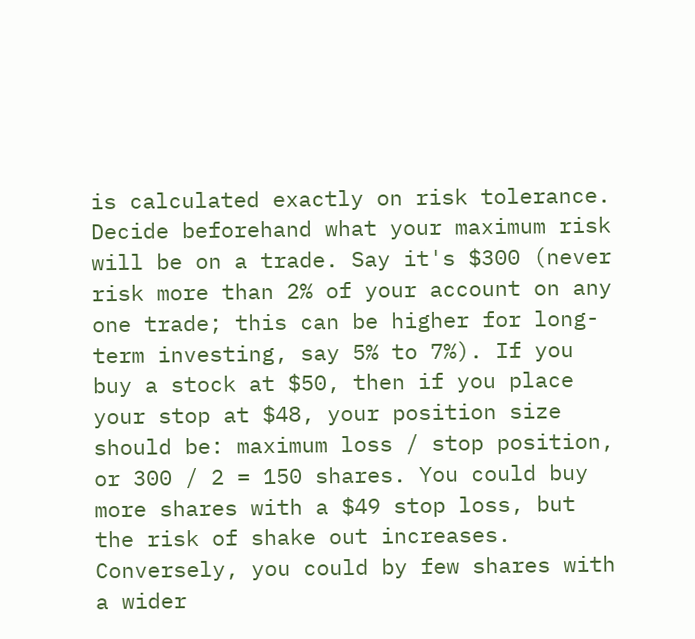is calculated exactly on risk tolerance. Decide beforehand what your maximum risk will be on a trade. Say it's $300 (never risk more than 2% of your account on any one trade; this can be higher for long-term investing, say 5% to 7%). If you buy a stock at $50, then if you place your stop at $48, your position size should be: maximum loss / stop position, or 300 / 2 = 150 shares. You could buy more shares with a $49 stop loss, but the risk of shake out increases. Conversely, you could by few shares with a wider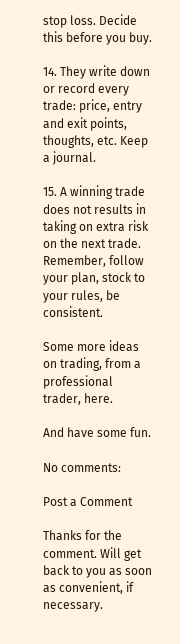stop loss. Decide this before you buy.

14. They write down or record every trade: price, entry and exit points, thoughts, etc. Keep a journal.

15. A winning trade does not results in taking on extra risk on the next trade. Remember, follow your plan, stock to your rules, be consistent.

Some more ideas on trading, from a professional trader, here.

And have some fun.

No comments:

Post a Comment

Thanks for the comment. Will get back to you as soon as convenient, if necessary.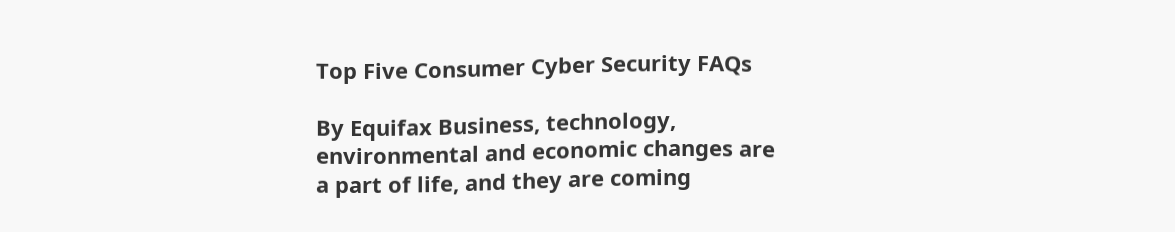Top Five Consumer Cyber Security FAQs

By Equifax Business, technology, environmental and economic changes are a part of life, and they are coming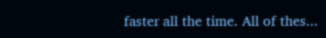faster all the time. All of thes...